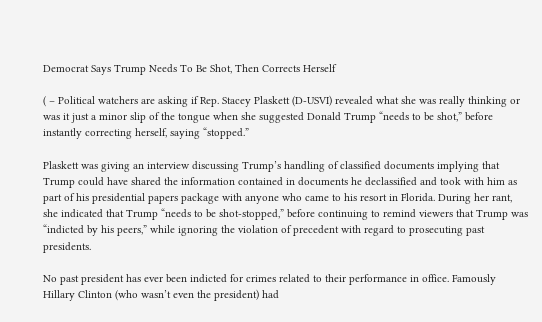Democrat Says Trump Needs To Be Shot, Then Corrects Herself

( – Political watchers are asking if Rep. Stacey Plaskett (D-USVI) revealed what she was really thinking or was it just a minor slip of the tongue when she suggested Donald Trump “needs to be shot,” before instantly correcting herself, saying “stopped.”

Plaskett was giving an interview discussing Trump’s handling of classified documents implying that Trump could have shared the information contained in documents he declassified and took with him as part of his presidential papers package with anyone who came to his resort in Florida. During her rant, she indicated that Trump “needs to be shot-stopped,” before continuing to remind viewers that Trump was “indicted by his peers,” while ignoring the violation of precedent with regard to prosecuting past presidents.

No past president has ever been indicted for crimes related to their performance in office. Famously Hillary Clinton (who wasn’t even the president) had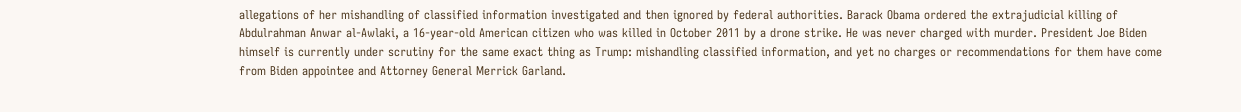allegations of her mishandling of classified information investigated and then ignored by federal authorities. Barack Obama ordered the extrajudicial killing of Abdulrahman Anwar al-Awlaki, a 16-year-old American citizen who was killed in October 2011 by a drone strike. He was never charged with murder. President Joe Biden himself is currently under scrutiny for the same exact thing as Trump: mishandling classified information, and yet no charges or recommendations for them have come from Biden appointee and Attorney General Merrick Garland.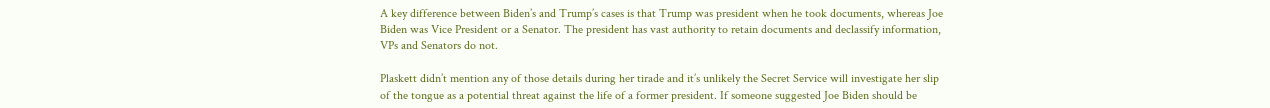A key difference between Biden’s and Trump’s cases is that Trump was president when he took documents, whereas Joe Biden was Vice President or a Senator. The president has vast authority to retain documents and declassify information, VPs and Senators do not.

Plaskett didn’t mention any of those details during her tirade and it’s unlikely the Secret Service will investigate her slip of the tongue as a potential threat against the life of a former president. If someone suggested Joe Biden should be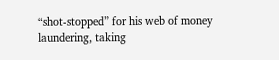“shot-stopped” for his web of money laundering, taking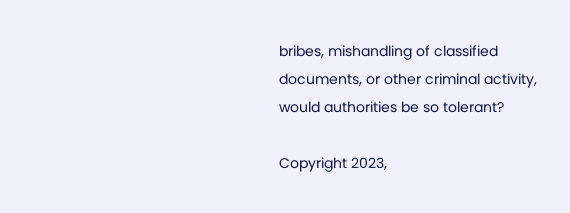bribes, mishandling of classified documents, or other criminal activity, would authorities be so tolerant?

Copyright 2023,